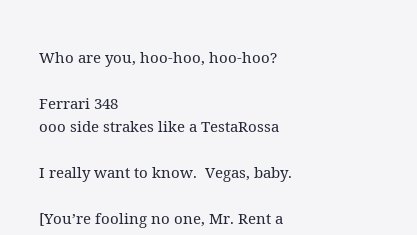Who are you, hoo-hoo, hoo-hoo?

Ferrari 348
ooo side strakes like a TestaRossa

I really want to know.  Vegas, baby.

[You’re fooling no one, Mr. Rent a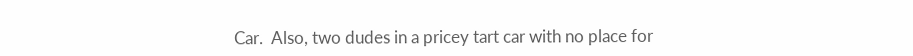Car.  Also, two dudes in a pricey tart car with no place for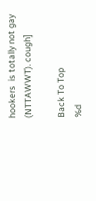hookers  is totally not gay (NTTAWWT). cough]

Back To Top
%d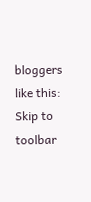bloggers like this:
Skip to toolbar